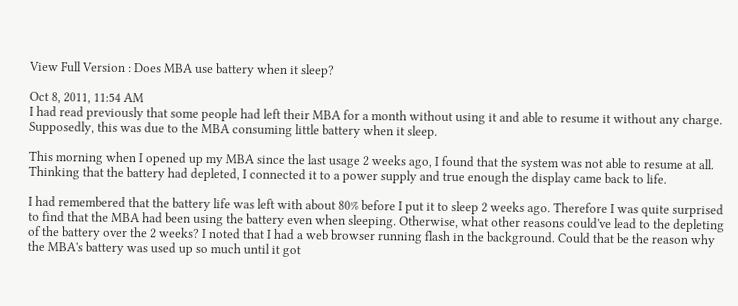View Full Version : Does MBA use battery when it sleep?

Oct 8, 2011, 11:54 AM
I had read previously that some people had left their MBA for a month without using it and able to resume it without any charge. Supposedly, this was due to the MBA consuming little battery when it sleep.

This morning when I opened up my MBA since the last usage 2 weeks ago, I found that the system was not able to resume at all. Thinking that the battery had depleted, I connected it to a power supply and true enough the display came back to life.

I had remembered that the battery life was left with about 80% before I put it to sleep 2 weeks ago. Therefore I was quite surprised to find that the MBA had been using the battery even when sleeping. Otherwise, what other reasons could've lead to the depleting of the battery over the 2 weeks? I noted that I had a web browser running flash in the background. Could that be the reason why the MBA's battery was used up so much until it got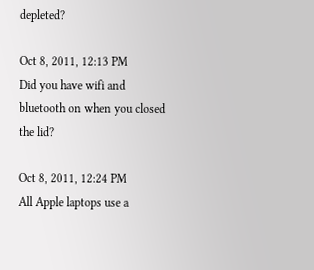depleted?

Oct 8, 2011, 12:13 PM
Did you have wifi and bluetooth on when you closed the lid?

Oct 8, 2011, 12:24 PM
All Apple laptops use a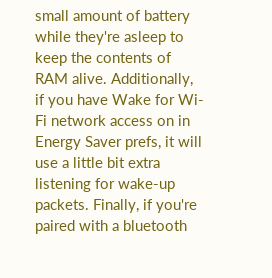small amount of battery while they're asleep to keep the contents of RAM alive. Additionally, if you have Wake for Wi-Fi network access on in Energy Saver prefs, it will use a little bit extra listening for wake-up packets. Finally, if you're paired with a bluetooth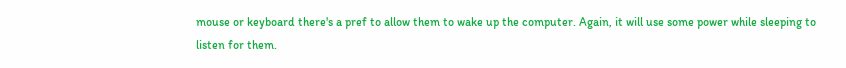mouse or keyboard there's a pref to allow them to wake up the computer. Again, it will use some power while sleeping to listen for them.